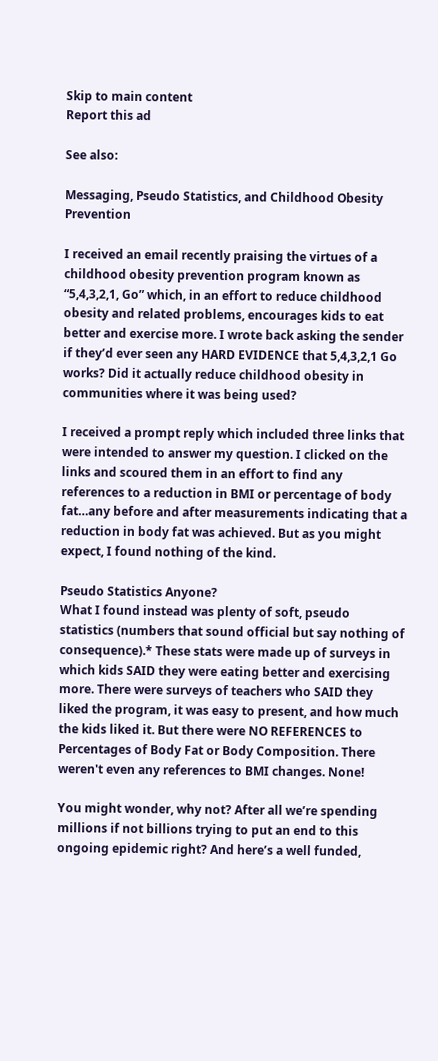Skip to main content
Report this ad

See also:

Messaging, Pseudo Statistics, and Childhood Obesity Prevention

I received an email recently praising the virtues of a childhood obesity prevention program known as “5,4,3,2,1, Go” which, in an effort to reduce childhood obesity and related problems, encourages kids to eat better and exercise more. I wrote back asking the sender if they’d ever seen any HARD EVIDENCE that 5,4,3,2,1 Go works? Did it actually reduce childhood obesity in communities where it was being used?

I received a prompt reply which included three links that were intended to answer my question. I clicked on the links and scoured them in an effort to find any references to a reduction in BMI or percentage of body fat…any before and after measurements indicating that a reduction in body fat was achieved. But as you might expect, I found nothing of the kind.

Pseudo Statistics Anyone?
What I found instead was plenty of soft, pseudo statistics (numbers that sound official but say nothing of consequence).* These stats were made up of surveys in which kids SAID they were eating better and exercising more. There were surveys of teachers who SAID they liked the program, it was easy to present, and how much the kids liked it. But there were NO REFERENCES to Percentages of Body Fat or Body Composition. There weren't even any references to BMI changes. None!

You might wonder, why not? After all we’re spending millions if not billions trying to put an end to this ongoing epidemic right? And here’s a well funded,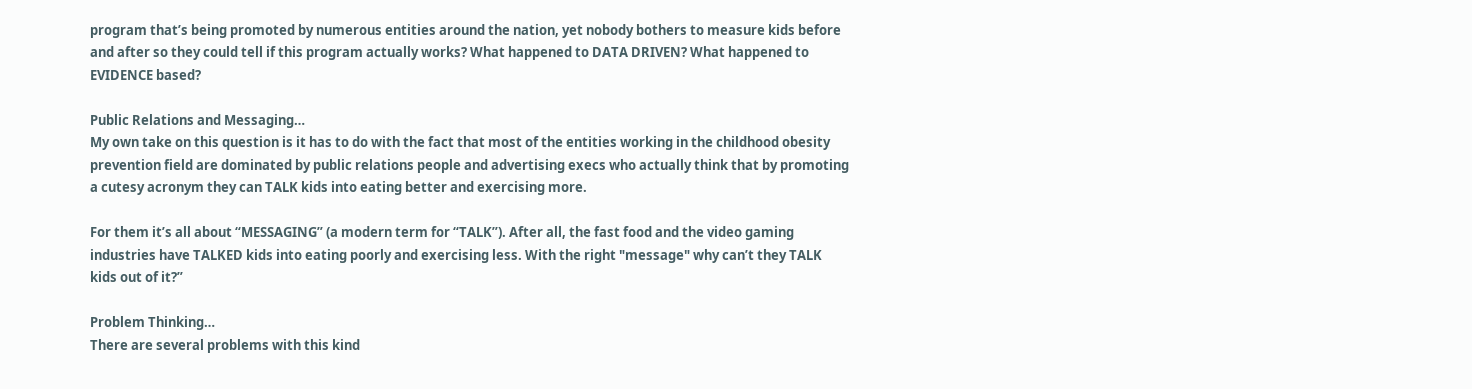program that’s being promoted by numerous entities around the nation, yet nobody bothers to measure kids before and after so they could tell if this program actually works? What happened to DATA DRIVEN? What happened to EVIDENCE based?

Public Relations and Messaging…
My own take on this question is it has to do with the fact that most of the entities working in the childhood obesity prevention field are dominated by public relations people and advertising execs who actually think that by promoting a cutesy acronym they can TALK kids into eating better and exercising more.

For them it’s all about “MESSAGING” (a modern term for “TALK”). After all, the fast food and the video gaming industries have TALKED kids into eating poorly and exercising less. With the right "message" why can’t they TALK kids out of it?”

Problem Thinking…
There are several problems with this kind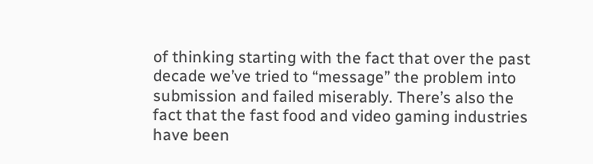of thinking starting with the fact that over the past decade we’ve tried to “message” the problem into submission and failed miserably. There’s also the fact that the fast food and video gaming industries have been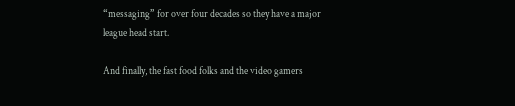“messaging” for over four decades so they have a major league head start.

And finally, the fast food folks and the video gamers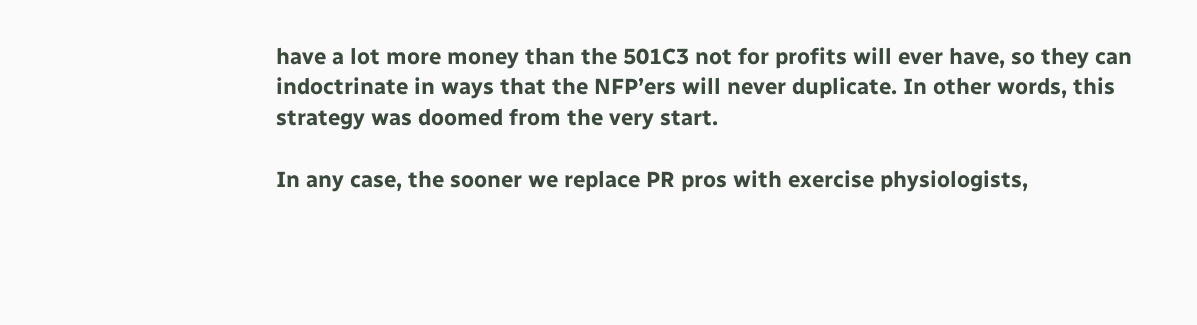have a lot more money than the 501C3 not for profits will ever have, so they can indoctrinate in ways that the NFP’ers will never duplicate. In other words, this strategy was doomed from the very start.

In any case, the sooner we replace PR pros with exercise physiologists,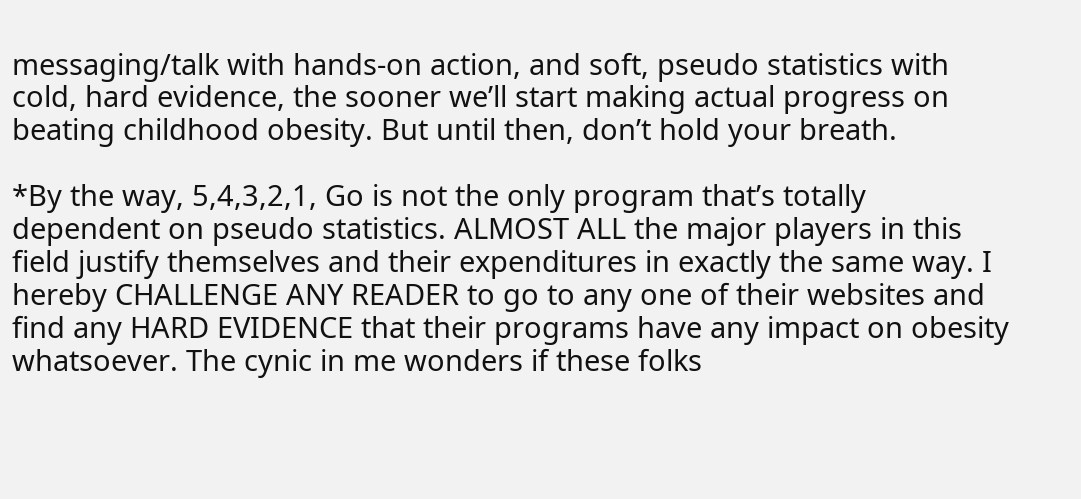messaging/talk with hands-on action, and soft, pseudo statistics with cold, hard evidence, the sooner we’ll start making actual progress on beating childhood obesity. But until then, don’t hold your breath.

*By the way, 5,4,3,2,1, Go is not the only program that’s totally dependent on pseudo statistics. ALMOST ALL the major players in this field justify themselves and their expenditures in exactly the same way. I hereby CHALLENGE ANY READER to go to any one of their websites and find any HARD EVIDENCE that their programs have any impact on obesity whatsoever. The cynic in me wonders if these folks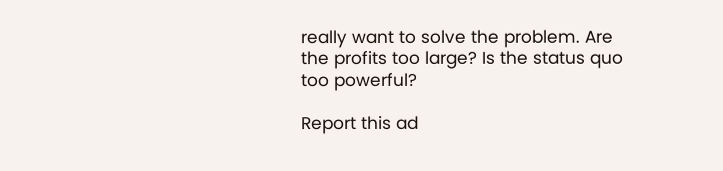really want to solve the problem. Are the profits too large? Is the status quo too powerful?

Report this ad